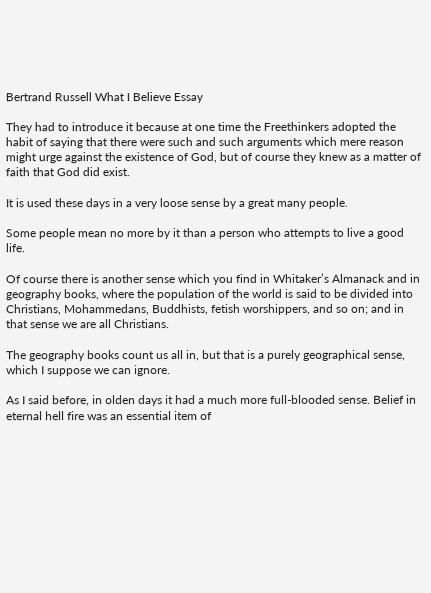Bertrand Russell What I Believe Essay

They had to introduce it because at one time the Freethinkers adopted the habit of saying that there were such and such arguments which mere reason might urge against the existence of God, but of course they knew as a matter of faith that God did exist.

It is used these days in a very loose sense by a great many people.

Some people mean no more by it than a person who attempts to live a good life.

Of course there is another sense which you find in Whitaker’s Almanack and in geography books, where the population of the world is said to be divided into Christians, Mohammedans, Buddhists, fetish worshippers, and so on; and in that sense we are all Christians.

The geography books count us all in, but that is a purely geographical sense, which I suppose we can ignore.

As I said before, in olden days it had a much more full-blooded sense. Belief in eternal hell fire was an essential item of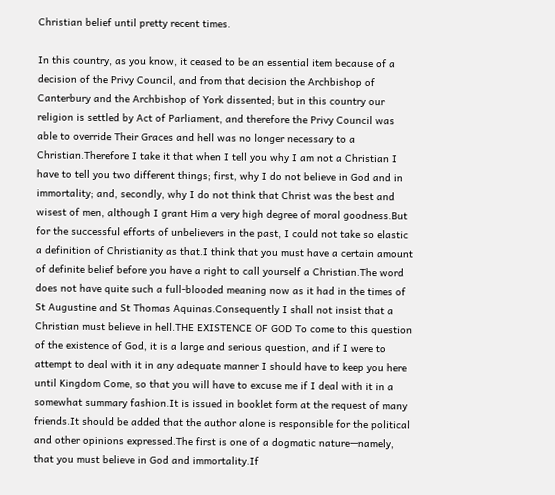Christian belief until pretty recent times.

In this country, as you know, it ceased to be an essential item because of a decision of the Privy Council, and from that decision the Archbishop of Canterbury and the Archbishop of York dissented; but in this country our religion is settled by Act of Parliament, and therefore the Privy Council was able to override Their Graces and hell was no longer necessary to a Christian.Therefore I take it that when I tell you why I am not a Christian I have to tell you two different things; first, why I do not believe in God and in immortality; and, secondly, why I do not think that Christ was the best and wisest of men, although I grant Him a very high degree of moral goodness.But for the successful efforts of unbelievers in the past, I could not take so elastic a definition of Christianity as that.I think that you must have a certain amount of definite belief before you have a right to call yourself a Christian.The word does not have quite such a full-blooded meaning now as it had in the times of St Augustine and St Thomas Aquinas.Consequently I shall not insist that a Christian must believe in hell.THE EXISTENCE OF GOD To come to this question of the existence of God, it is a large and serious question, and if I were to attempt to deal with it in any adequate manner I should have to keep you here until Kingdom Come, so that you will have to excuse me if I deal with it in a somewhat summary fashion.It is issued in booklet form at the request of many friends.It should be added that the author alone is responsible for the political and other opinions expressed.The first is one of a dogmatic nature—namely, that you must believe in God and immortality.If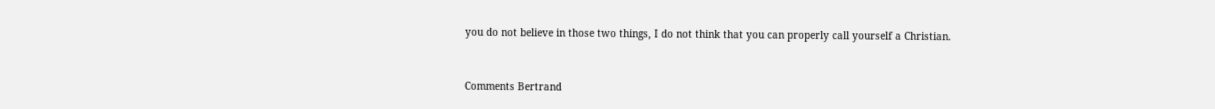you do not believe in those two things, I do not think that you can properly call yourself a Christian.


Comments Bertrand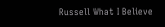Russell What I Believe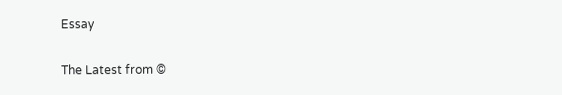Essay

The Latest from ©